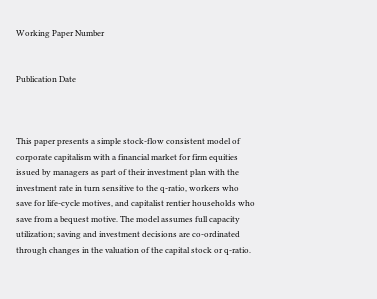Working Paper Number


Publication Date



This paper presents a simple stock-flow consistent model of corporate capitalism with a financial market for firm equities issued by managers as part of their investment plan with the investment rate in turn sensitive to the q-ratio, workers who save for life-cycle motives, and capitalist rentier households who save from a bequest motive. The model assumes full capacity utilization; saving and investment decisions are co-ordinated through changes in the valuation of the capital stock or q-ratio.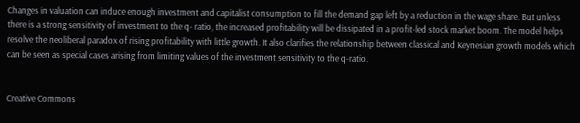Changes in valuation can induce enough investment and capitalist consumption to fill the demand gap left by a reduction in the wage share. But unless there is a strong sensitivity of investment to the q- ratio, the increased profitability will be dissipated in a profit-led stock market boom. The model helps resolve the neoliberal paradox of rising profitability with little growth. It also clarifies the relationship between classical and Keynesian growth models which can be seen as special cases arising from limiting values of the investment sensitivity to the q-ratio.


Creative Commons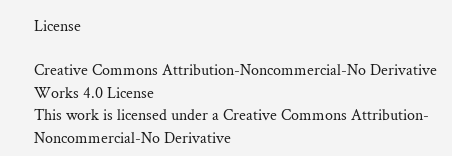License

Creative Commons Attribution-Noncommercial-No Derivative Works 4.0 License
This work is licensed under a Creative Commons Attribution-Noncommercial-No Derivative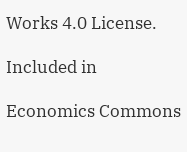Works 4.0 License.

Included in

Economics Commons